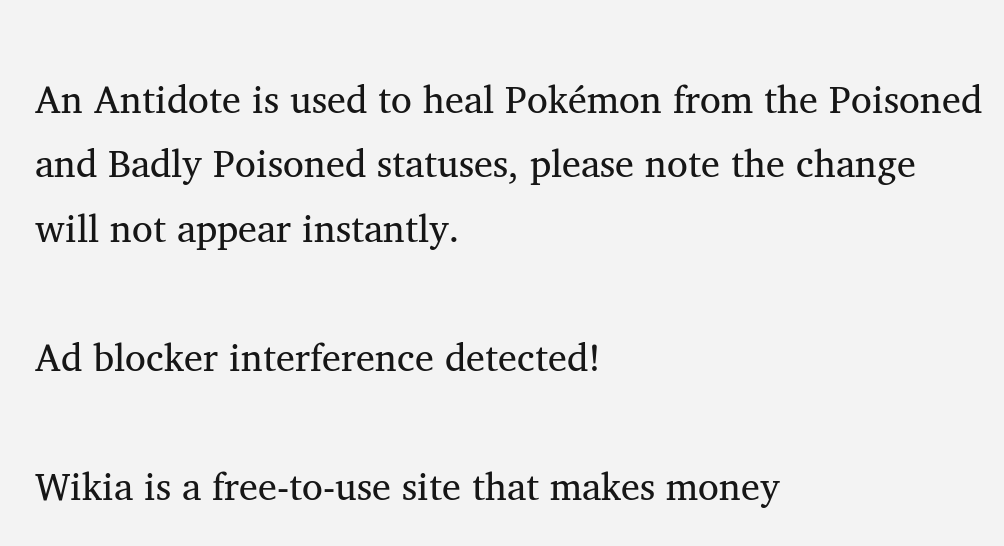An Antidote is used to heal Pokémon from the Poisoned and Badly Poisoned statuses, please note the change will not appear instantly.

Ad blocker interference detected!

Wikia is a free-to-use site that makes money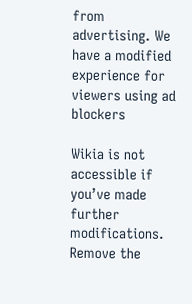from advertising. We have a modified experience for viewers using ad blockers

Wikia is not accessible if you’ve made further modifications. Remove the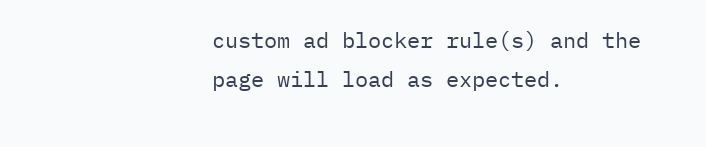custom ad blocker rule(s) and the page will load as expected.